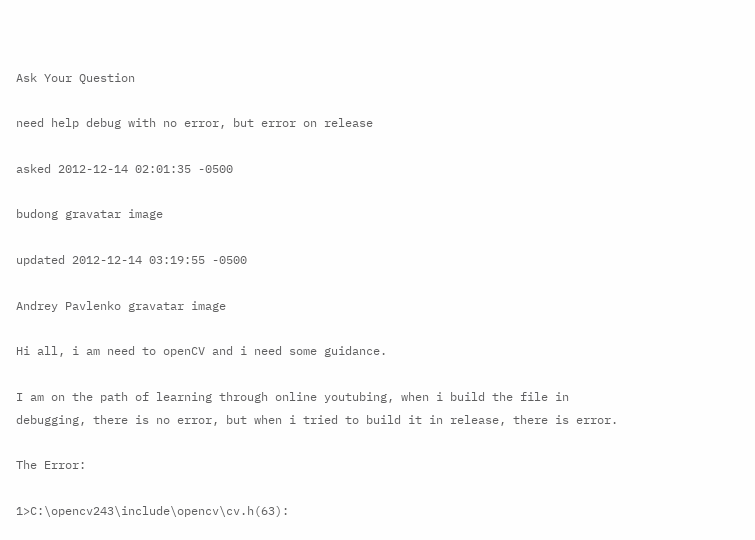Ask Your Question

need help debug with no error, but error on release

asked 2012-12-14 02:01:35 -0500

budong gravatar image

updated 2012-12-14 03:19:55 -0500

Andrey Pavlenko gravatar image

Hi all, i am need to openCV and i need some guidance.

I am on the path of learning through online youtubing, when i build the file in debugging, there is no error, but when i tried to build it in release, there is error.

The Error:

1>C:\opencv243\include\opencv\cv.h(63):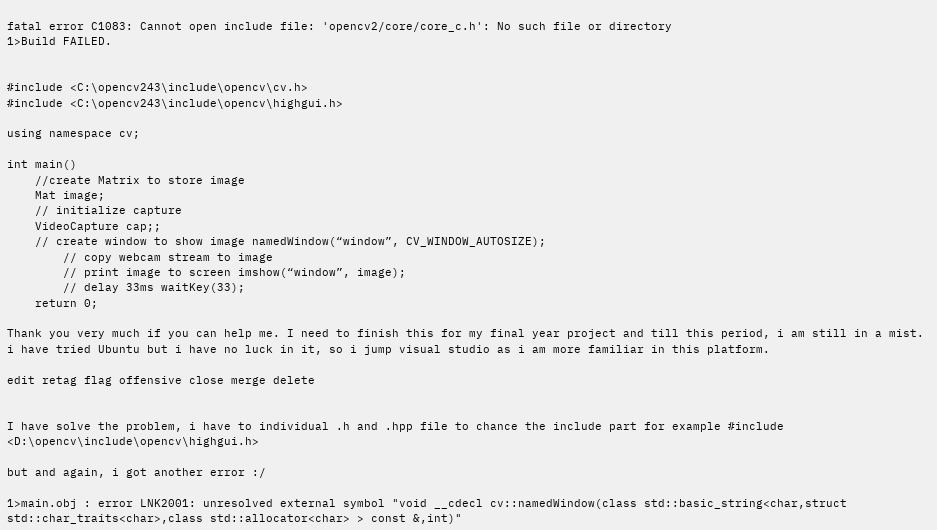fatal error C1083: Cannot open include file: 'opencv2/core/core_c.h': No such file or directory
1>Build FAILED.


#include <C:\opencv243\include\opencv\cv.h>
#include <C:\opencv243\include\opencv\highgui.h>

using namespace cv;

int main()
    //create Matrix to store image
    Mat image;
    // initialize capture
    VideoCapture cap;;
    // create window to show image namedWindow(“window”, CV_WINDOW_AUTOSIZE);
        // copy webcam stream to image
        // print image to screen imshow(“window”, image);
        // delay 33ms waitKey(33);
    return 0;

Thank you very much if you can help me. I need to finish this for my final year project and till this period, i am still in a mist. i have tried Ubuntu but i have no luck in it, so i jump visual studio as i am more familiar in this platform.

edit retag flag offensive close merge delete


I have solve the problem, i have to individual .h and .hpp file to chance the include part for example #include <D:\opencv\include\opencv\highgui.h>

but and again, i got another error :/

1>main.obj : error LNK2001: unresolved external symbol "void __cdecl cv::namedWindow(class std::basic_string<char,struct std::char_traits<char>,class std::allocator<char> > const &,int)"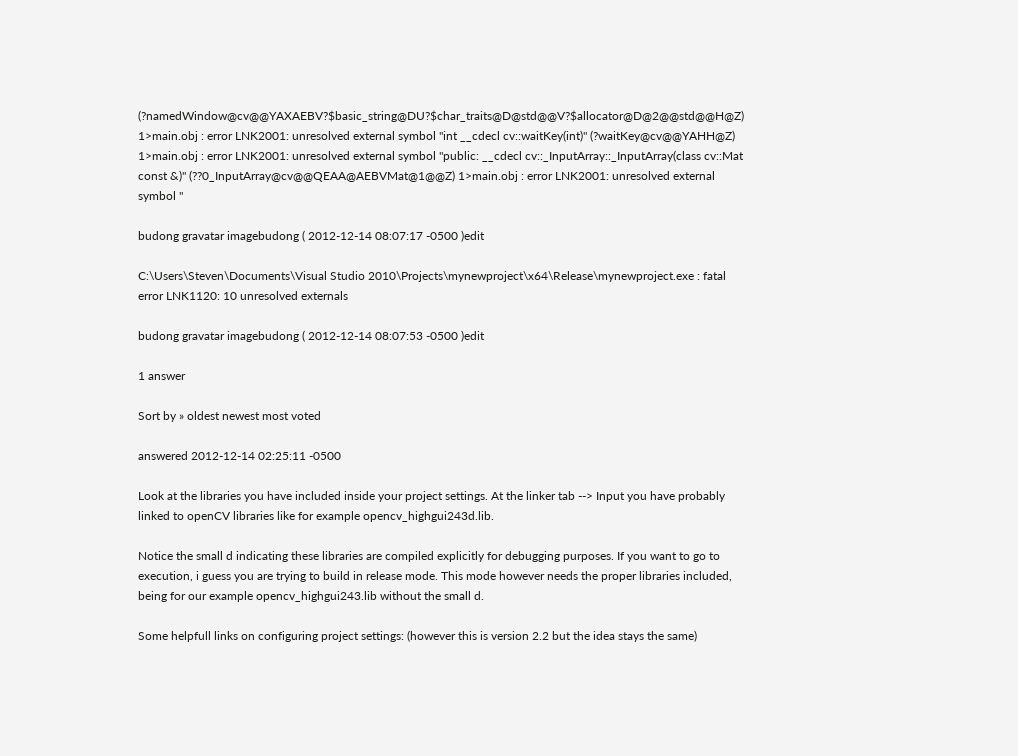(?namedWindow@cv@@YAXAEBV?$basic_string@DU?$char_traits@D@std@@V?$allocator@D@2@@std@@H@Z) 1>main.obj : error LNK2001: unresolved external symbol "int __cdecl cv::waitKey(int)" (?waitKey@cv@@YAHH@Z) 1>main.obj : error LNK2001: unresolved external symbol "public: __cdecl cv::_InputArray::_InputArray(class cv::Mat const &)" (??0_InputArray@cv@@QEAA@AEBVMat@1@@Z) 1>main.obj : error LNK2001: unresolved external symbol "

budong gravatar imagebudong ( 2012-12-14 08:07:17 -0500 )edit

C:\Users\Steven\Documents\Visual Studio 2010\Projects\mynewproject\x64\Release\mynewproject.exe : fatal error LNK1120: 10 unresolved externals

budong gravatar imagebudong ( 2012-12-14 08:07:53 -0500 )edit

1 answer

Sort by » oldest newest most voted

answered 2012-12-14 02:25:11 -0500

Look at the libraries you have included inside your project settings. At the linker tab --> Input you have probably linked to openCV libraries like for example opencv_highgui243d.lib.

Notice the small d indicating these libraries are compiled explicitly for debugging purposes. If you want to go to execution, i guess you are trying to build in release mode. This mode however needs the proper libraries included, being for our example opencv_highgui243.lib without the small d.

Some helpfull links on configuring project settings: (however this is version 2.2 but the idea stays the same)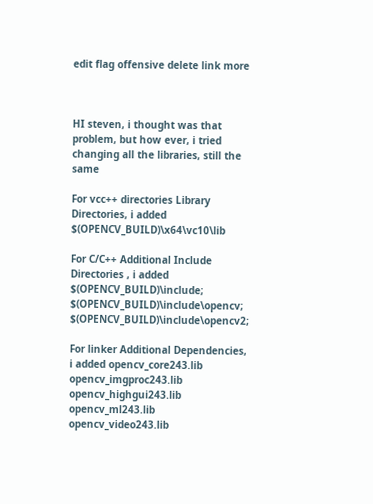edit flag offensive delete link more



HI steven, i thought was that problem, but how ever, i tried changing all the libraries, still the same

For vcc++ directories Library Directories, i added $(OPENCV_BUILD)\x64\vc10\lib

For C/C++ Additional Include Directories , i added $(OPENCV_BUILD)\include; $(OPENCV_BUILD)\include\opencv; $(OPENCV_BUILD)\include\opencv2;

For linker Additional Dependencies, i added opencv_core243.lib opencv_imgproc243.lib opencv_highgui243.lib opencv_ml243.lib opencv_video243.lib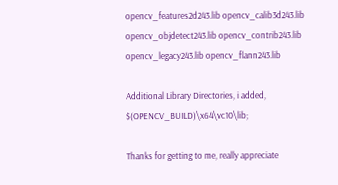opencv_features2d243.lib opencv_calib3d243.lib opencv_objdetect243.lib opencv_contrib243.lib opencv_legacy243.lib opencv_flann243.lib

Additional Library Directories, i added, $(OPENCV_BUILD)\x64\vc10\lib;

Thanks for getting to me, really appreciate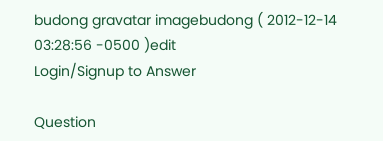budong gravatar imagebudong ( 2012-12-14 03:28:56 -0500 )edit
Login/Signup to Answer

Question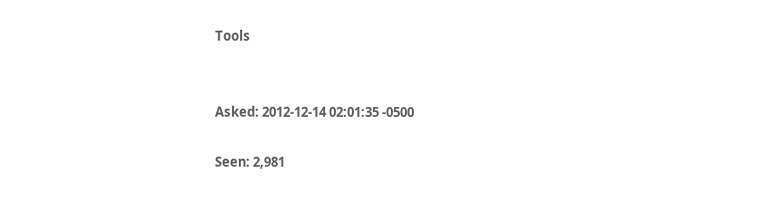Tools


Asked: 2012-12-14 02:01:35 -0500

Seen: 2,981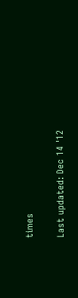times

Last updated: Dec 14 '12